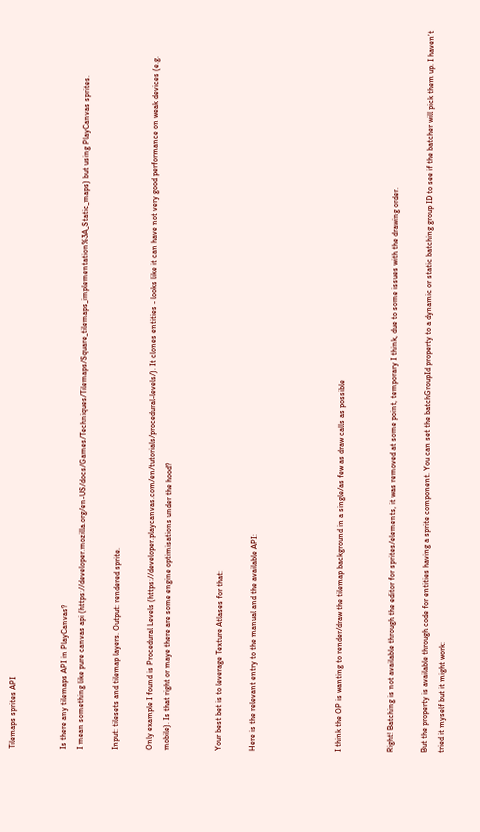Tilemaps sprites API


Is there any tilemaps API in PlayCanvas?
I mean something like pure canvas api (https://developer.mozilla.org/en-US/docs/Games/Techniques/Tilemaps/Square_tilemaps_implementation%3A_Static_maps) but using PlayCanvas sprites.

Input: tilesets and tilemap layers. Output: rendered sprite.

Only example I found is Procedural Levels (https://developer.playcanvas.com/en/tutorials/procedural-levels/). It clones entities - looks like it can have not very good performance on weak devices (e.g. mobile). Is that right or maye there are some engine optimisations under the hood?


Your best bet is to leverage Texture Atlases for that:

Here is the relevant entry to the manual and the available API:




I think the OP is wanting to render/draw the tilemap background in a single/as few as draw calls as possible


Right! Batching is not available through the editor for sprites/elements, it was removed at some point, temporary I think, due to some issues with the drawing order.

But the property is available through code for entities having a sprite component. You can set the batchGroupId property to a dynamic or static batching group ID to see if the batcher will pick them up. I haven’t tried it myself but it might work: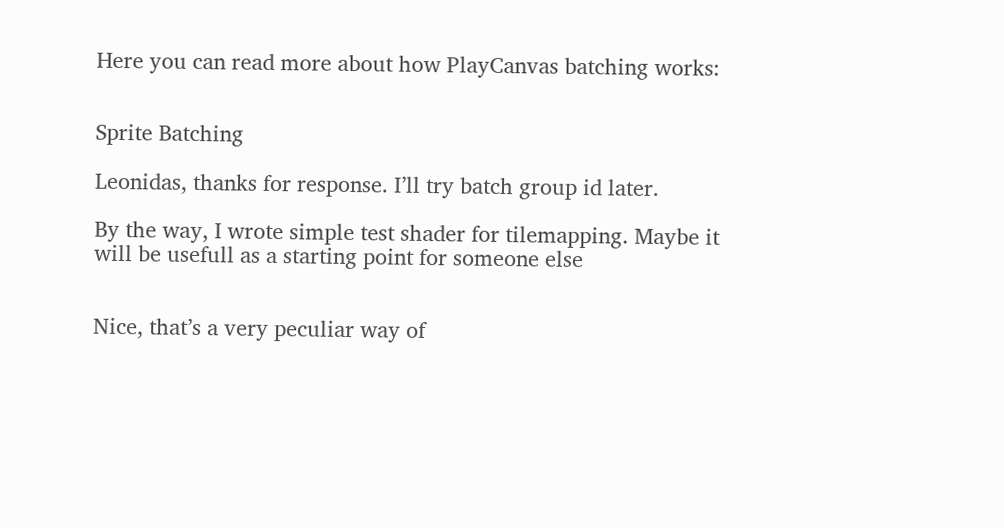Here you can read more about how PlayCanvas batching works:


Sprite Batching

Leonidas, thanks for response. I’ll try batch group id later.

By the way, I wrote simple test shader for tilemapping. Maybe it will be usefull as a starting point for someone else


Nice, that’s a very peculiar way of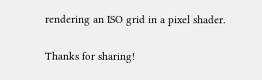rendering an ISO grid in a pixel shader.

Thanks for sharing!